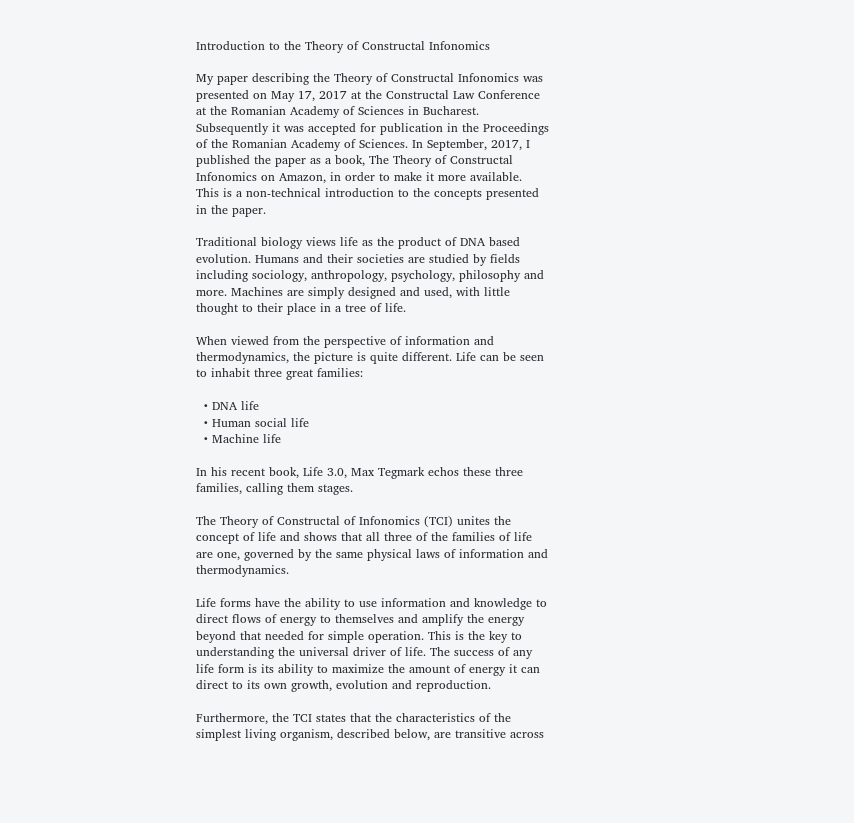Introduction to the Theory of Constructal Infonomics

My paper describing the Theory of Constructal Infonomics was presented on May 17, 2017 at the Constructal Law Conference at the Romanian Academy of Sciences in Bucharest. Subsequently it was accepted for publication in the Proceedings of the Romanian Academy of Sciences. In September, 2017, I published the paper as a book, The Theory of Constructal Infonomics on Amazon, in order to make it more available.
This is a non-technical introduction to the concepts presented in the paper.

Traditional biology views life as the product of DNA based evolution. Humans and their societies are studied by fields including sociology, anthropology, psychology, philosophy and more. Machines are simply designed and used, with little thought to their place in a tree of life.

When viewed from the perspective of information and thermodynamics, the picture is quite different. Life can be seen to inhabit three great families:

  • DNA life
  • Human social life
  • Machine life

In his recent book, Life 3.0, Max Tegmark echos these three families, calling them stages.

The Theory of Constructal of Infonomics (TCI) unites the concept of life and shows that all three of the families of life are one, governed by the same physical laws of information and thermodynamics.

Life forms have the ability to use information and knowledge to direct flows of energy to themselves and amplify the energy beyond that needed for simple operation. This is the key to understanding the universal driver of life. The success of any life form is its ability to maximize the amount of energy it can direct to its own growth, evolution and reproduction.

Furthermore, the TCI states that the characteristics of the simplest living organism, described below, are transitive across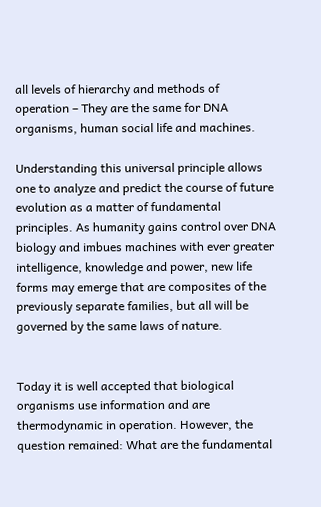all levels of hierarchy and methods of operation – They are the same for DNA organisms, human social life and machines.

Understanding this universal principle allows one to analyze and predict the course of future evolution as a matter of fundamental principles. As humanity gains control over DNA biology and imbues machines with ever greater intelligence, knowledge and power, new life forms may emerge that are composites of the previously separate families, but all will be governed by the same laws of nature.


Today it is well accepted that biological organisms use information and are thermodynamic in operation. However, the question remained: What are the fundamental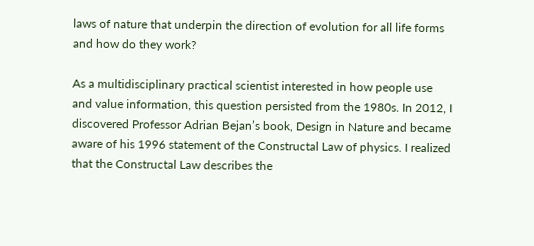laws of nature that underpin the direction of evolution for all life forms and how do they work?

As a multidisciplinary practical scientist interested in how people use and value information, this question persisted from the 1980s. In 2012, I discovered Professor Adrian Bejan’s book, Design in Nature and became aware of his 1996 statement of the Constructal Law of physics. I realized that the Constructal Law describes the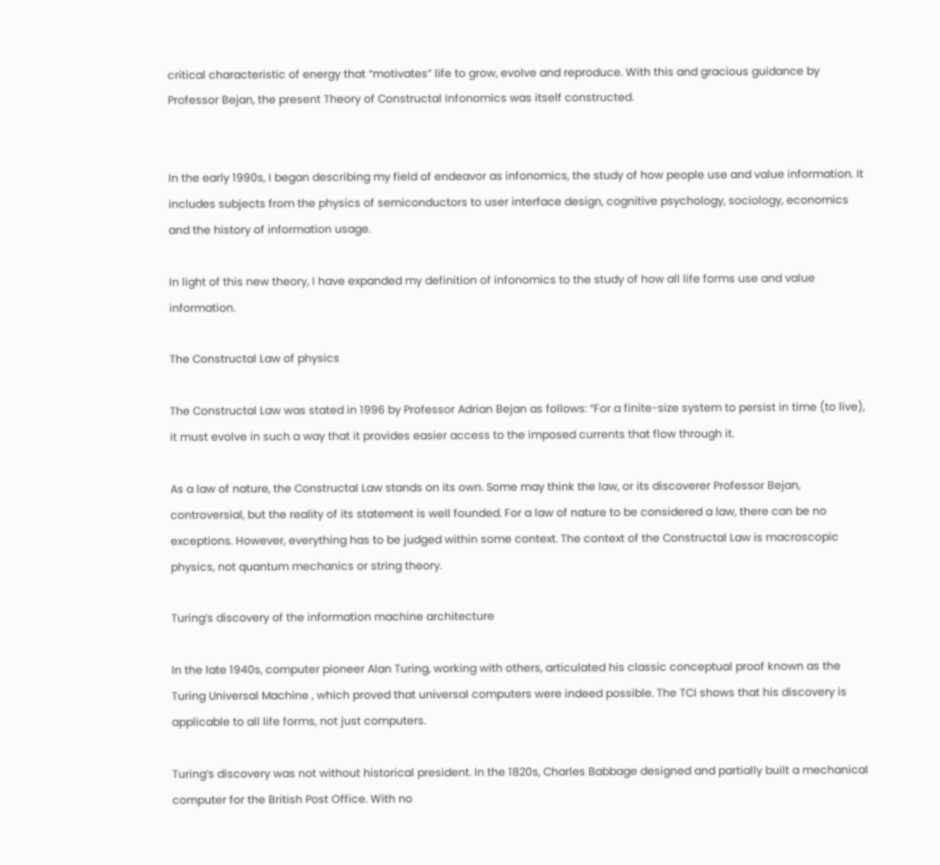critical characteristic of energy that “motivates” life to grow, evolve and reproduce. With this and gracious guidance by Professor Bejan, the present Theory of Constructal Infonomics was itself constructed.


In the early 1990s, I began describing my field of endeavor as infonomics, the study of how people use and value information. It includes subjects from the physics of semiconductors to user interface design, cognitive psychology, sociology, economics and the history of information usage.

In light of this new theory, I have expanded my definition of infonomics to the study of how all life forms use and value information.

The Constructal Law of physics

The Constructal Law was stated in 1996 by Professor Adrian Bejan as follows: “For a finite-size system to persist in time (to live), it must evolve in such a way that it provides easier access to the imposed currents that flow through it.

As a law of nature, the Constructal Law stands on its own. Some may think the law, or its discoverer Professor Bejan, controversial, but the reality of its statement is well founded. For a law of nature to be considered a law, there can be no exceptions. However, everything has to be judged within some context. The context of the Constructal Law is macroscopic physics, not quantum mechanics or string theory.

Turing’s discovery of the information machine architecture

In the late 1940s, computer pioneer Alan Turing, working with others, articulated his classic conceptual proof known as the Turing Universal Machine , which proved that universal computers were indeed possible. The TCI shows that his discovery is applicable to all life forms, not just computers.

Turing’s discovery was not without historical president. In the 1820s, Charles Babbage designed and partially built a mechanical computer for the British Post Office. With no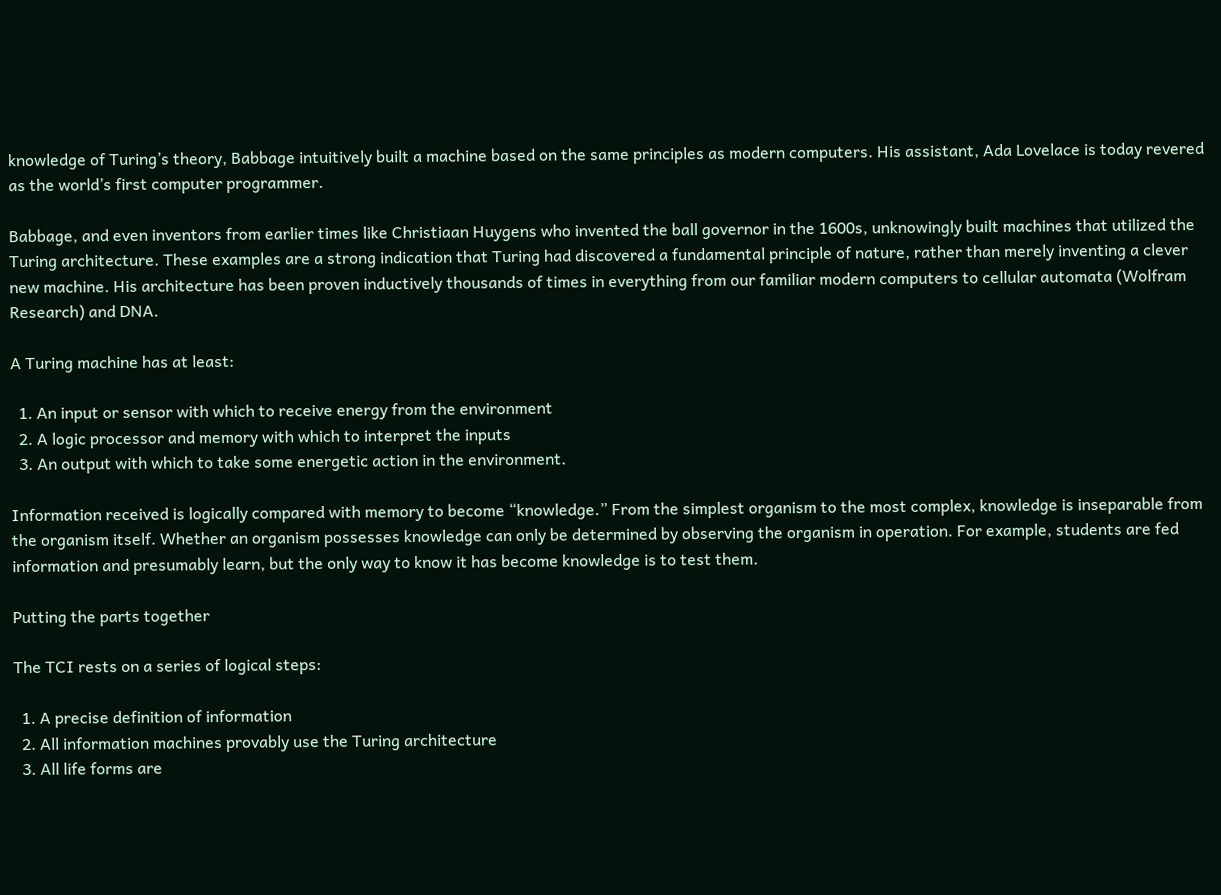knowledge of Turing’s theory, Babbage intuitively built a machine based on the same principles as modern computers. His assistant, Ada Lovelace is today revered as the world’s first computer programmer.

Babbage, and even inventors from earlier times like Christiaan Huygens who invented the ball governor in the 1600s, unknowingly built machines that utilized the Turing architecture. These examples are a strong indication that Turing had discovered a fundamental principle of nature, rather than merely inventing a clever new machine. His architecture has been proven inductively thousands of times in everything from our familiar modern computers to cellular automata (Wolfram Research) and DNA.

A Turing machine has at least:

  1. An input or sensor with which to receive energy from the environment
  2. A logic processor and memory with which to interpret the inputs
  3. An output with which to take some energetic action in the environment.

Information received is logically compared with memory to become “knowledge.” From the simplest organism to the most complex, knowledge is inseparable from the organism itself. Whether an organism possesses knowledge can only be determined by observing the organism in operation. For example, students are fed information and presumably learn, but the only way to know it has become knowledge is to test them.

Putting the parts together

The TCI rests on a series of logical steps:

  1. A precise definition of information
  2. All information machines provably use the Turing architecture
  3. All life forms are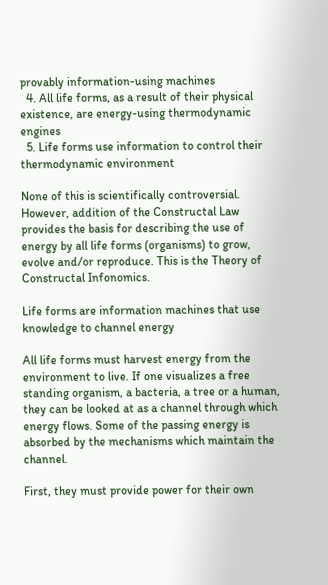provably information-using machines
  4. All life forms, as a result of their physical existence, are energy-using thermodynamic engines
  5. Life forms use information to control their thermodynamic environment

None of this is scientifically controversial. However, addition of the Constructal Law provides the basis for describing the use of energy by all life forms (organisms) to grow, evolve and/or reproduce. This is the Theory of Constructal Infonomics.

Life forms are information machines that use knowledge to channel energy

All life forms must harvest energy from the environment to live. If one visualizes a free standing organism, a bacteria, a tree or a human, they can be looked at as a channel through which energy flows. Some of the passing energy is absorbed by the mechanisms which maintain the channel.

First, they must provide power for their own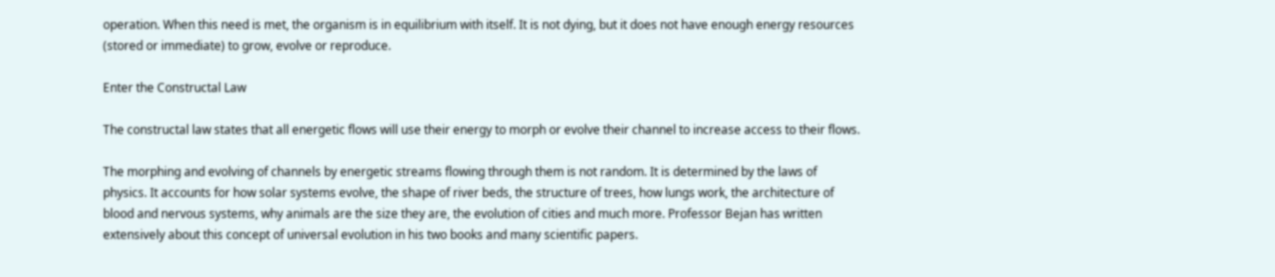operation. When this need is met, the organism is in equilibrium with itself. It is not dying, but it does not have enough energy resources (stored or immediate) to grow, evolve or reproduce.

Enter the Constructal Law

The constructal law states that all energetic flows will use their energy to morph or evolve their channel to increase access to their flows.

The morphing and evolving of channels by energetic streams flowing through them is not random. It is determined by the laws of physics. It accounts for how solar systems evolve, the shape of river beds, the structure of trees, how lungs work, the architecture of blood and nervous systems, why animals are the size they are, the evolution of cities and much more. Professor Bejan has written extensively about this concept of universal evolution in his two books and many scientific papers.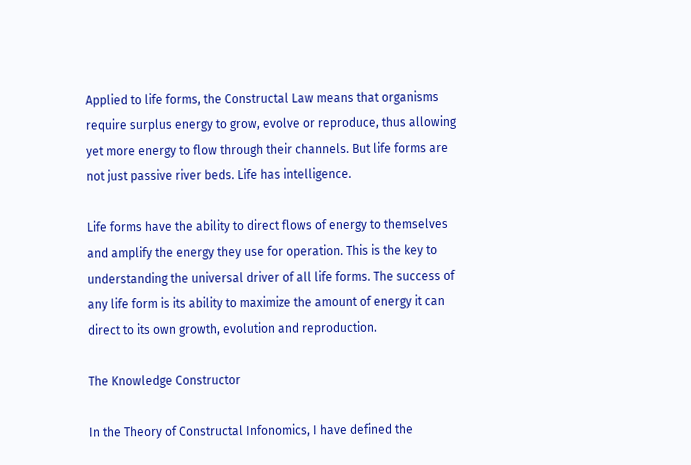Applied to life forms, the Constructal Law means that organisms require surplus energy to grow, evolve or reproduce, thus allowing yet more energy to flow through their channels. But life forms are not just passive river beds. Life has intelligence.

Life forms have the ability to direct flows of energy to themselves and amplify the energy they use for operation. This is the key to understanding the universal driver of all life forms. The success of any life form is its ability to maximize the amount of energy it can direct to its own growth, evolution and reproduction.

The Knowledge Constructor

In the Theory of Constructal Infonomics, I have defined the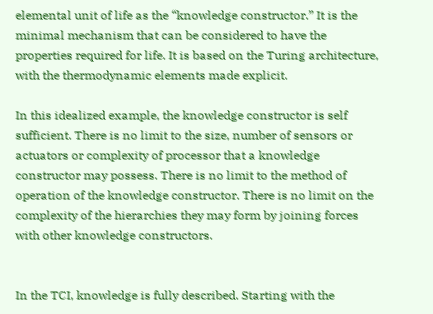elemental unit of life as the “knowledge constructor.” It is the minimal mechanism that can be considered to have the properties required for life. It is based on the Turing architecture, with the thermodynamic elements made explicit.

In this idealized example, the knowledge constructor is self sufficient. There is no limit to the size, number of sensors or actuators or complexity of processor that a knowledge constructor may possess. There is no limit to the method of operation of the knowledge constructor. There is no limit on the complexity of the hierarchies they may form by joining forces with other knowledge constructors.


In the TCI, knowledge is fully described. Starting with the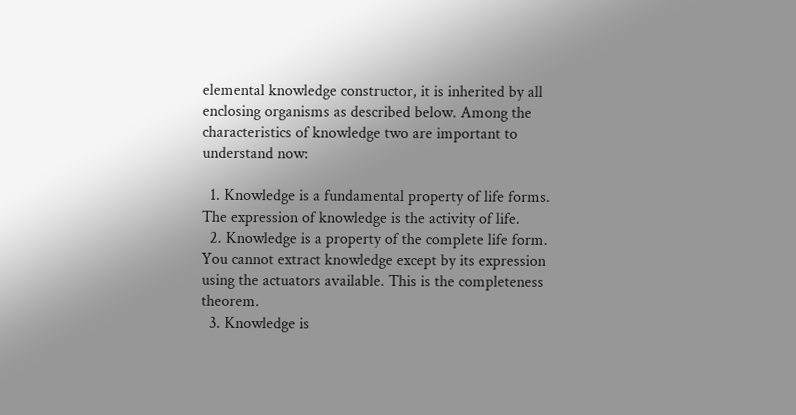elemental knowledge constructor, it is inherited by all enclosing organisms as described below. Among the characteristics of knowledge two are important to understand now:

  1. Knowledge is a fundamental property of life forms. The expression of knowledge is the activity of life.
  2. Knowledge is a property of the complete life form. You cannot extract knowledge except by its expression using the actuators available. This is the completeness theorem.
  3. Knowledge is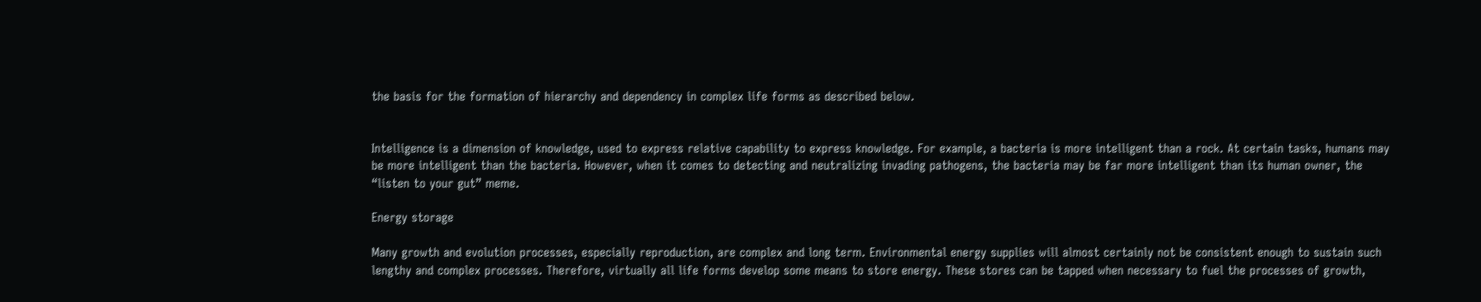the basis for the formation of hierarchy and dependency in complex life forms as described below.


Intelligence is a dimension of knowledge, used to express relative capability to express knowledge. For example, a bacteria is more intelligent than a rock. At certain tasks, humans may be more intelligent than the bacteria. However, when it comes to detecting and neutralizing invading pathogens, the bacteria may be far more intelligent than its human owner, the “listen to your gut” meme.

Energy storage

Many growth and evolution processes, especially reproduction, are complex and long term. Environmental energy supplies will almost certainly not be consistent enough to sustain such lengthy and complex processes. Therefore, virtually all life forms develop some means to store energy. These stores can be tapped when necessary to fuel the processes of growth,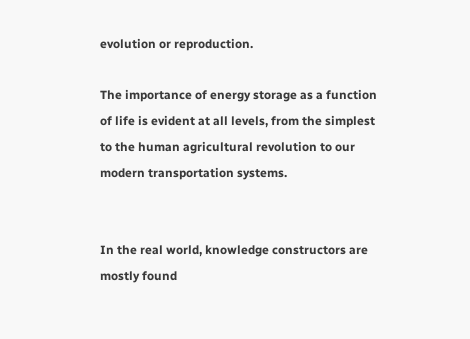evolution or reproduction.

The importance of energy storage as a function of life is evident at all levels, from the simplest to the human agricultural revolution to our modern transportation systems.


In the real world, knowledge constructors are mostly found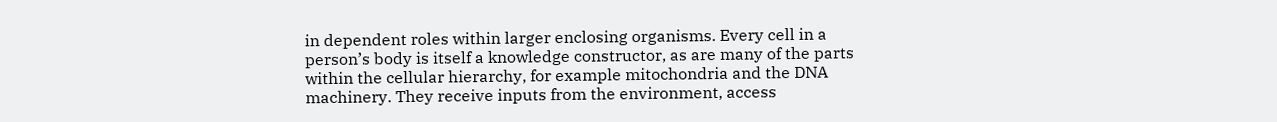in dependent roles within larger enclosing organisms. Every cell in a person’s body is itself a knowledge constructor, as are many of the parts within the cellular hierarchy, for example mitochondria and the DNA machinery. They receive inputs from the environment, access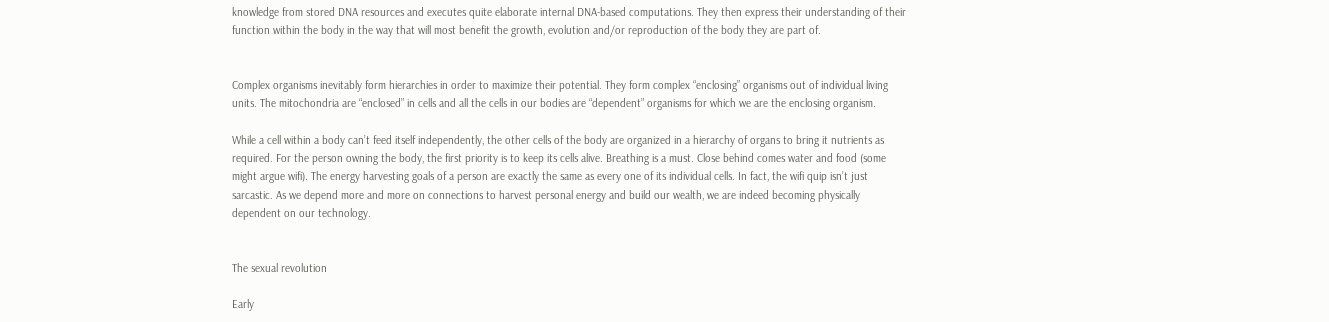knowledge from stored DNA resources and executes quite elaborate internal DNA-based computations. They then express their understanding of their function within the body in the way that will most benefit the growth, evolution and/or reproduction of the body they are part of.


Complex organisms inevitably form hierarchies in order to maximize their potential. They form complex “enclosing” organisms out of individual living units. The mitochondria are “enclosed” in cells and all the cells in our bodies are “dependent” organisms for which we are the enclosing organism.

While a cell within a body can’t feed itself independently, the other cells of the body are organized in a hierarchy of organs to bring it nutrients as required. For the person owning the body, the first priority is to keep its cells alive. Breathing is a must. Close behind comes water and food (some might argue wifi). The energy harvesting goals of a person are exactly the same as every one of its individual cells. In fact, the wifi quip isn’t just sarcastic. As we depend more and more on connections to harvest personal energy and build our wealth, we are indeed becoming physically dependent on our technology.


The sexual revolution

Early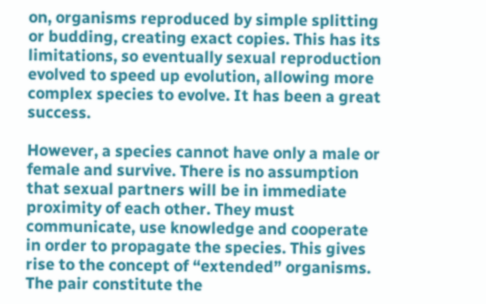on, organisms reproduced by simple splitting or budding, creating exact copies. This has its limitations, so eventually sexual reproduction evolved to speed up evolution, allowing more complex species to evolve. It has been a great success.

However, a species cannot have only a male or female and survive. There is no assumption that sexual partners will be in immediate proximity of each other. They must communicate, use knowledge and cooperate in order to propagate the species. This gives rise to the concept of “extended” organisms. The pair constitute the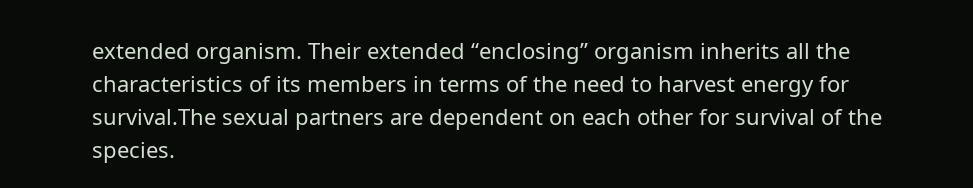extended organism. Their extended “enclosing” organism inherits all the characteristics of its members in terms of the need to harvest energy for survival.The sexual partners are dependent on each other for survival of the species.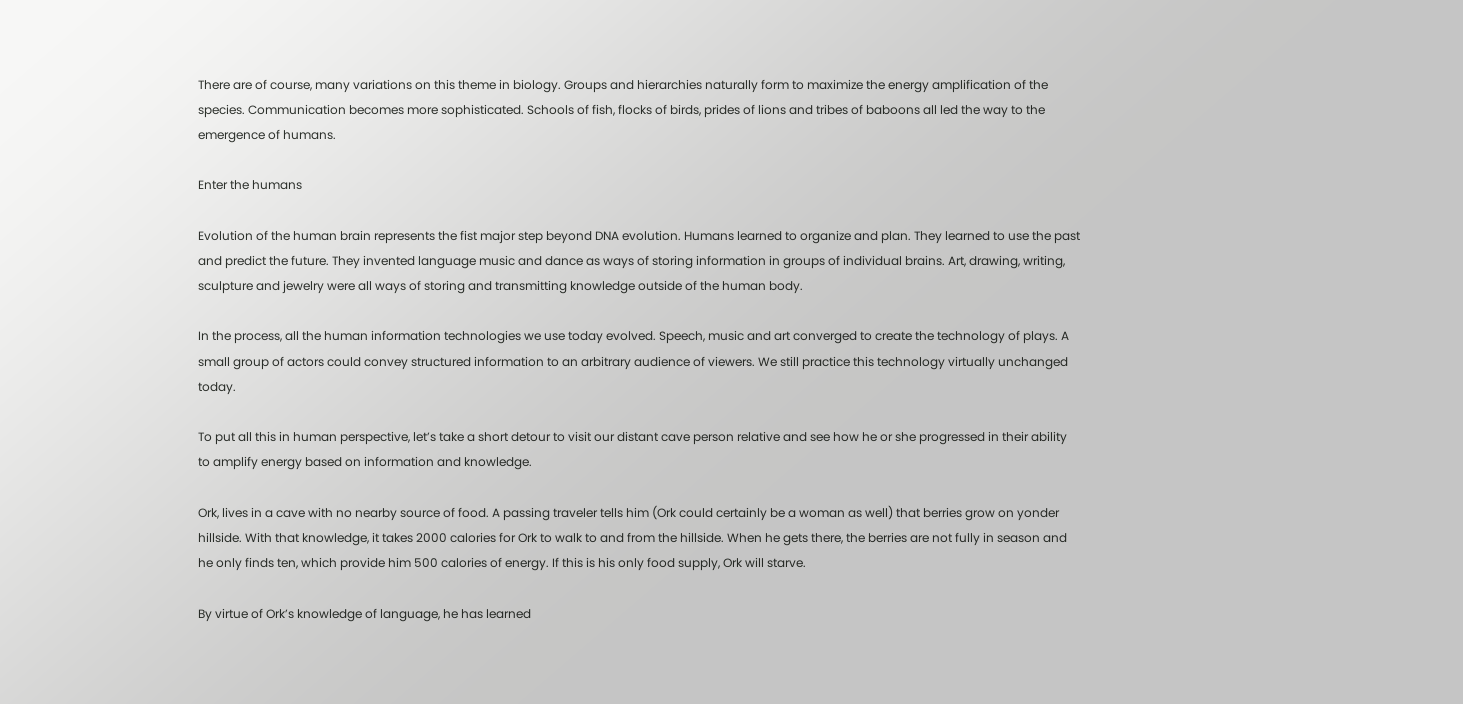There are of course, many variations on this theme in biology. Groups and hierarchies naturally form to maximize the energy amplification of the species. Communication becomes more sophisticated. Schools of fish, flocks of birds, prides of lions and tribes of baboons all led the way to the emergence of humans.

Enter the humans

Evolution of the human brain represents the fist major step beyond DNA evolution. Humans learned to organize and plan. They learned to use the past and predict the future. They invented language music and dance as ways of storing information in groups of individual brains. Art, drawing, writing, sculpture and jewelry were all ways of storing and transmitting knowledge outside of the human body.

In the process, all the human information technologies we use today evolved. Speech, music and art converged to create the technology of plays. A small group of actors could convey structured information to an arbitrary audience of viewers. We still practice this technology virtually unchanged today.

To put all this in human perspective, let’s take a short detour to visit our distant cave person relative and see how he or she progressed in their ability to amplify energy based on information and knowledge.

Ork, lives in a cave with no nearby source of food. A passing traveler tells him (Ork could certainly be a woman as well) that berries grow on yonder hillside. With that knowledge, it takes 2000 calories for Ork to walk to and from the hillside. When he gets there, the berries are not fully in season and he only finds ten, which provide him 500 calories of energy. If this is his only food supply, Ork will starve.

By virtue of Ork’s knowledge of language, he has learned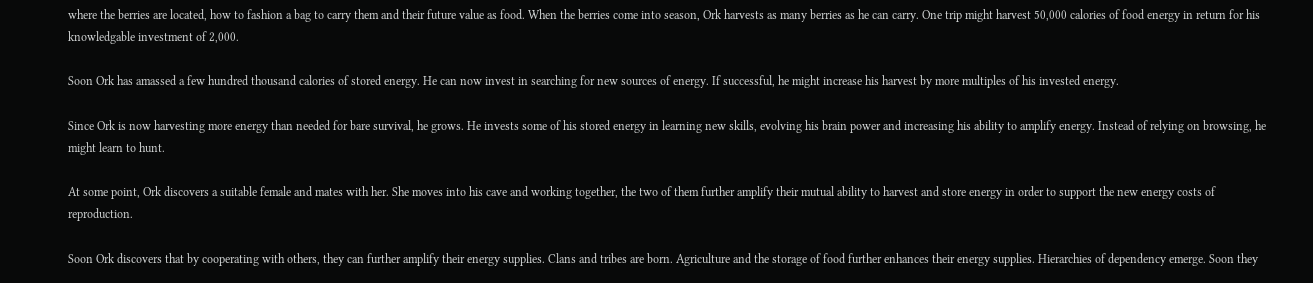where the berries are located, how to fashion a bag to carry them and their future value as food. When the berries come into season, Ork harvests as many berries as he can carry. One trip might harvest 50,000 calories of food energy in return for his knowledgable investment of 2,000.

Soon Ork has amassed a few hundred thousand calories of stored energy. He can now invest in searching for new sources of energy. If successful, he might increase his harvest by more multiples of his invested energy.

Since Ork is now harvesting more energy than needed for bare survival, he grows. He invests some of his stored energy in learning new skills, evolving his brain power and increasing his ability to amplify energy. Instead of relying on browsing, he might learn to hunt.

At some point, Ork discovers a suitable female and mates with her. She moves into his cave and working together, the two of them further amplify their mutual ability to harvest and store energy in order to support the new energy costs of reproduction.

Soon Ork discovers that by cooperating with others, they can further amplify their energy supplies. Clans and tribes are born. Agriculture and the storage of food further enhances their energy supplies. Hierarchies of dependency emerge. Soon they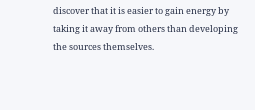discover that it is easier to gain energy by taking it away from others than developing the sources themselves.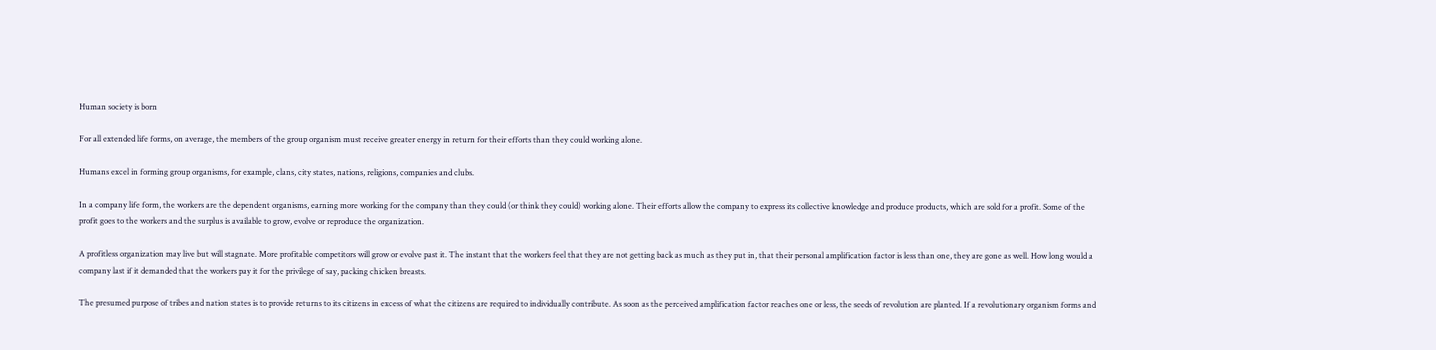Human society is born

For all extended life forms, on average, the members of the group organism must receive greater energy in return for their efforts than they could working alone.

Humans excel in forming group organisms, for example, clans, city states, nations, religions, companies and clubs.

In a company life form, the workers are the dependent organisms, earning more working for the company than they could (or think they could) working alone. Their efforts allow the company to express its collective knowledge and produce products, which are sold for a profit. Some of the profit goes to the workers and the surplus is available to grow, evolve or reproduce the organization.

A profitless organization may live but will stagnate. More profitable competitors will grow or evolve past it. The instant that the workers feel that they are not getting back as much as they put in, that their personal amplification factor is less than one, they are gone as well. How long would a company last if it demanded that the workers pay it for the privilege of say, packing chicken breasts.

The presumed purpose of tribes and nation states is to provide returns to its citizens in excess of what the citizens are required to individually contribute. As soon as the perceived amplification factor reaches one or less, the seeds of revolution are planted. If a revolutionary organism forms and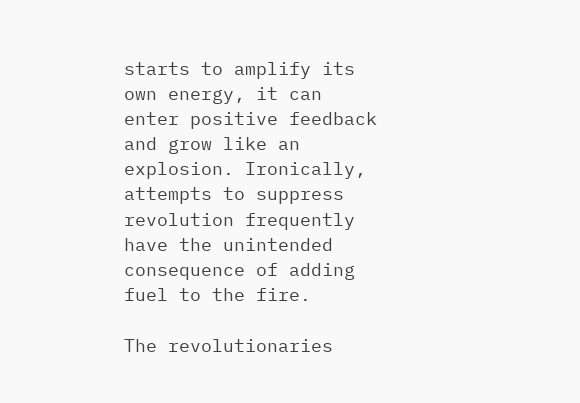starts to amplify its own energy, it can enter positive feedback and grow like an explosion. Ironically, attempts to suppress revolution frequently have the unintended consequence of adding fuel to the fire.

The revolutionaries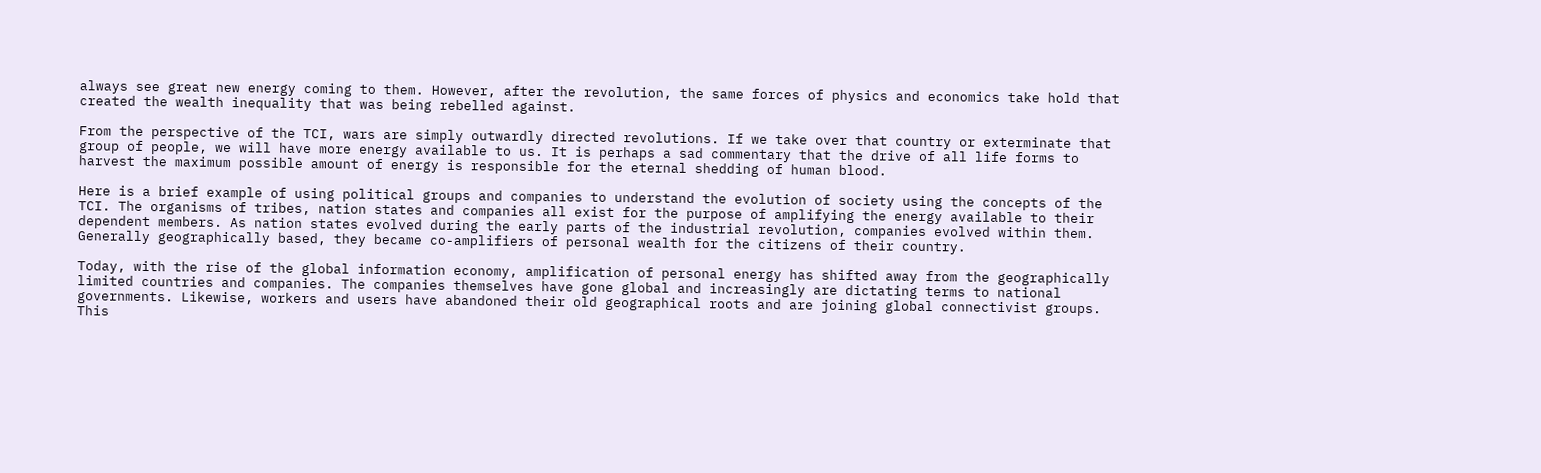always see great new energy coming to them. However, after the revolution, the same forces of physics and economics take hold that created the wealth inequality that was being rebelled against.

From the perspective of the TCI, wars are simply outwardly directed revolutions. If we take over that country or exterminate that group of people, we will have more energy available to us. It is perhaps a sad commentary that the drive of all life forms to harvest the maximum possible amount of energy is responsible for the eternal shedding of human blood.

Here is a brief example of using political groups and companies to understand the evolution of society using the concepts of the TCI. The organisms of tribes, nation states and companies all exist for the purpose of amplifying the energy available to their dependent members. As nation states evolved during the early parts of the industrial revolution, companies evolved within them. Generally geographically based, they became co-amplifiers of personal wealth for the citizens of their country.

Today, with the rise of the global information economy, amplification of personal energy has shifted away from the geographically limited countries and companies. The companies themselves have gone global and increasingly are dictating terms to national governments. Likewise, workers and users have abandoned their old geographical roots and are joining global connectivist groups. This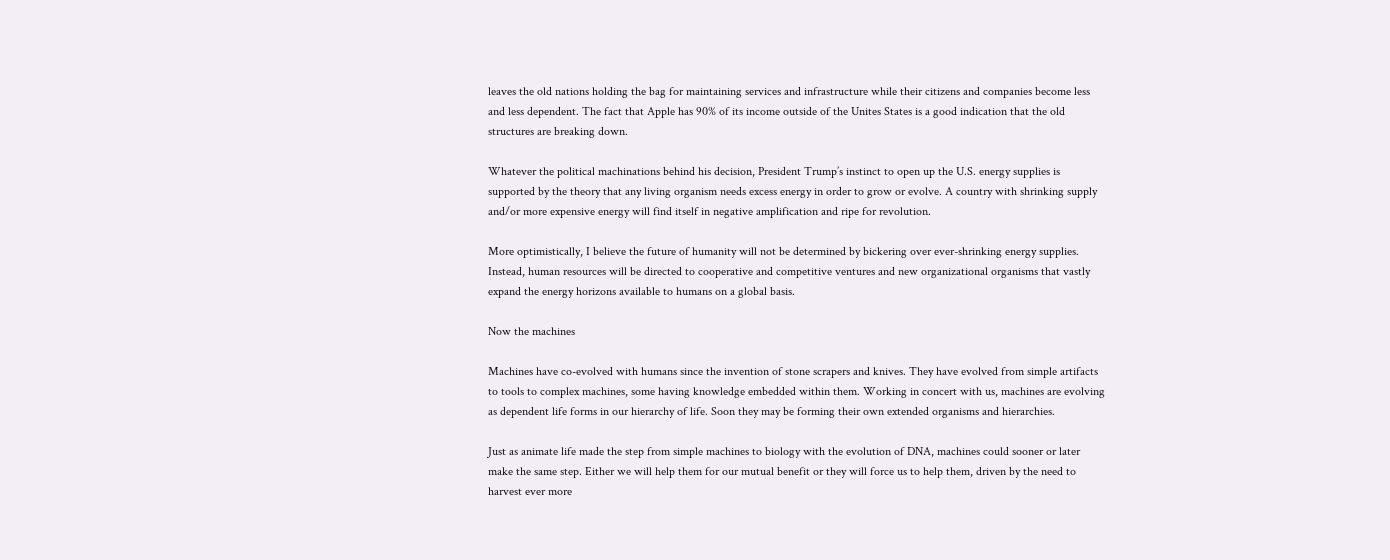leaves the old nations holding the bag for maintaining services and infrastructure while their citizens and companies become less and less dependent. The fact that Apple has 90% of its income outside of the Unites States is a good indication that the old structures are breaking down.

Whatever the political machinations behind his decision, President Trump’s instinct to open up the U.S. energy supplies is supported by the theory that any living organism needs excess energy in order to grow or evolve. A country with shrinking supply and/or more expensive energy will find itself in negative amplification and ripe for revolution.

More optimistically, I believe the future of humanity will not be determined by bickering over ever-shrinking energy supplies. Instead, human resources will be directed to cooperative and competitive ventures and new organizational organisms that vastly expand the energy horizons available to humans on a global basis.

Now the machines

Machines have co-evolved with humans since the invention of stone scrapers and knives. They have evolved from simple artifacts to tools to complex machines, some having knowledge embedded within them. Working in concert with us, machines are evolving as dependent life forms in our hierarchy of life. Soon they may be forming their own extended organisms and hierarchies.

Just as animate life made the step from simple machines to biology with the evolution of DNA, machines could sooner or later make the same step. Either we will help them for our mutual benefit or they will force us to help them, driven by the need to harvest ever more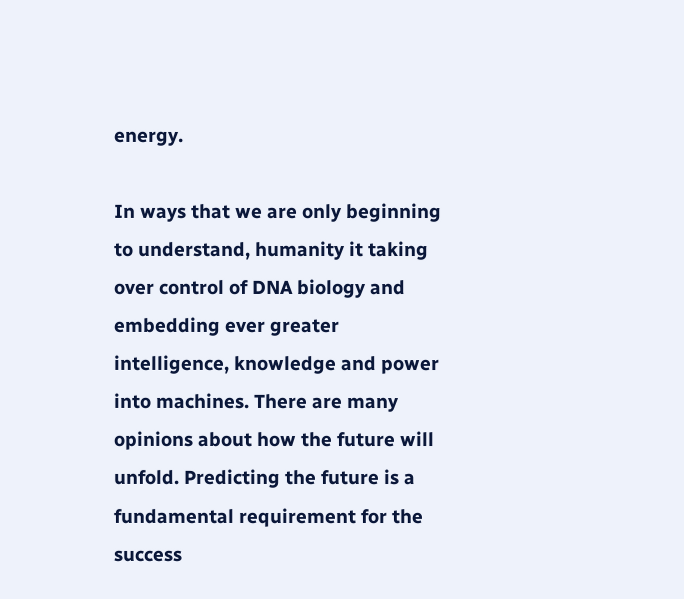energy.

In ways that we are only beginning to understand, humanity it taking over control of DNA biology and embedding ever greater intelligence, knowledge and power into machines. There are many opinions about how the future will unfold. Predicting the future is a fundamental requirement for the success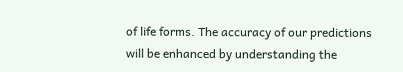of life forms. The accuracy of our predictions will be enhanced by understanding the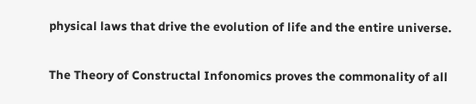physical laws that drive the evolution of life and the entire universe.

The Theory of Constructal Infonomics proves the commonality of all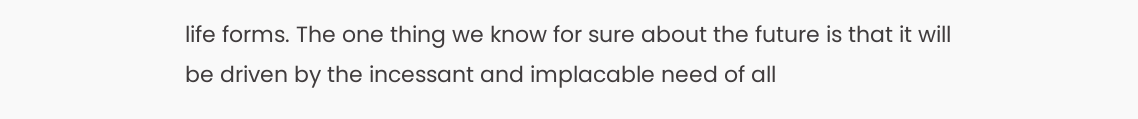life forms. The one thing we know for sure about the future is that it will be driven by the incessant and implacable need of all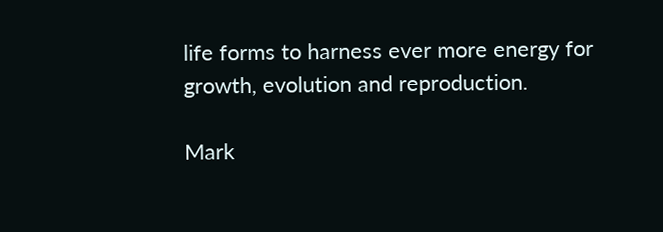life forms to harness ever more energy for growth, evolution and reproduction.

Mark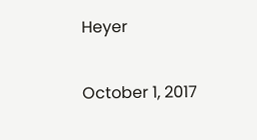Heyer

October 1, 2017